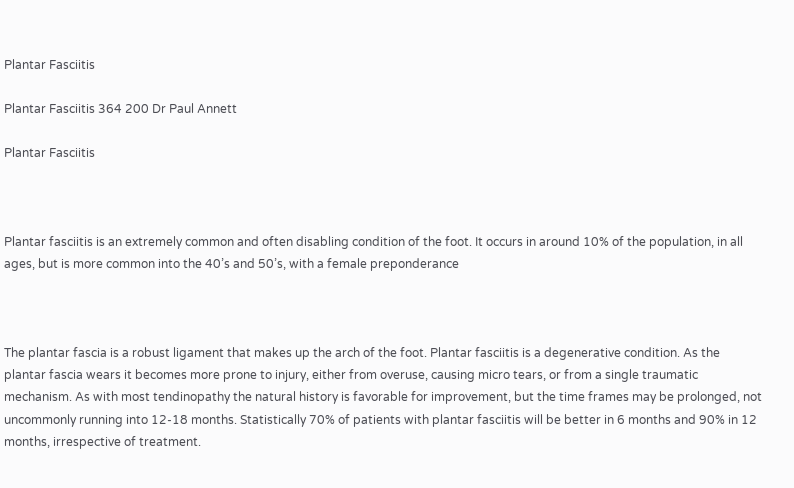Plantar Fasciitis

Plantar Fasciitis 364 200 Dr Paul Annett

Plantar Fasciitis



Plantar fasciitis is an extremely common and often disabling condition of the foot. It occurs in around 10% of the population, in all ages, but is more common into the 40’s and 50’s, with a female preponderance



The plantar fascia is a robust ligament that makes up the arch of the foot. Plantar fasciitis is a degenerative condition. As the plantar fascia wears it becomes more prone to injury, either from overuse, causing micro tears, or from a single traumatic mechanism. As with most tendinopathy the natural history is favorable for improvement, but the time frames may be prolonged, not uncommonly running into 12-18 months. Statistically 70% of patients with plantar fasciitis will be better in 6 months and 90% in 12 months, irrespective of treatment.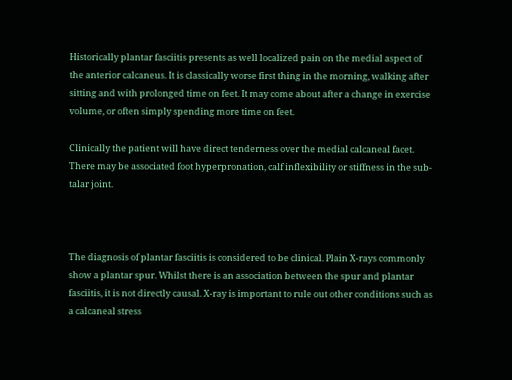Historically plantar fasciitis presents as well localized pain on the medial aspect of the anterior calcaneus. It is classically worse first thing in the morning, walking after sitting and with prolonged time on feet. It may come about after a change in exercise volume, or often simply spending more time on feet.

Clinically the patient will have direct tenderness over the medial calcaneal facet. There may be associated foot hyperpronation, calf inflexibility or stiffness in the sub-talar joint.



The diagnosis of plantar fasciitis is considered to be clinical. Plain X-rays commonly show a plantar spur. Whilst there is an association between the spur and plantar fasciitis, it is not directly causal. X-ray is important to rule out other conditions such as a calcaneal stress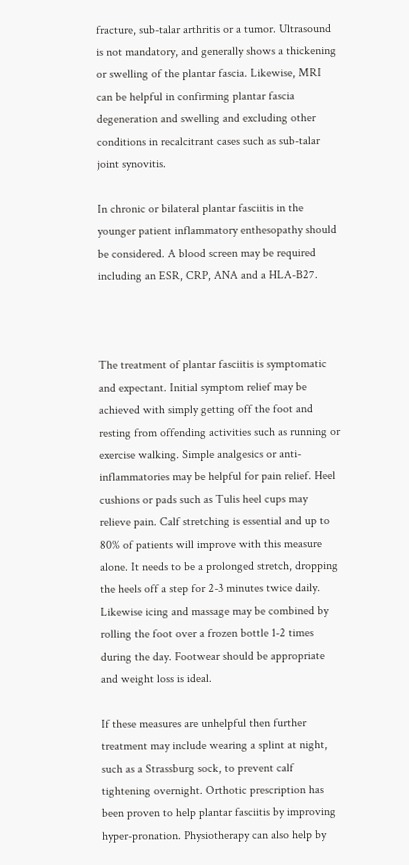fracture, sub-talar arthritis or a tumor. Ultrasound is not mandatory, and generally shows a thickening or swelling of the plantar fascia. Likewise, MRI can be helpful in confirming plantar fascia degeneration and swelling and excluding other conditions in recalcitrant cases such as sub-talar joint synovitis.

In chronic or bilateral plantar fasciitis in the younger patient inflammatory enthesopathy should be considered. A blood screen may be required including an ESR, CRP, ANA and a HLA-B27.



The treatment of plantar fasciitis is symptomatic and expectant. Initial symptom relief may be achieved with simply getting off the foot and resting from offending activities such as running or exercise walking. Simple analgesics or anti-inflammatories may be helpful for pain relief. Heel cushions or pads such as Tulis heel cups may relieve pain. Calf stretching is essential and up to 80% of patients will improve with this measure alone. It needs to be a prolonged stretch, dropping the heels off a step for 2-3 minutes twice daily. Likewise icing and massage may be combined by rolling the foot over a frozen bottle 1-2 times during the day. Footwear should be appropriate and weight loss is ideal.

If these measures are unhelpful then further treatment may include wearing a splint at night, such as a Strassburg sock, to prevent calf tightening overnight. Orthotic prescription has been proven to help plantar fasciitis by improving hyper-pronation. Physiotherapy can also help by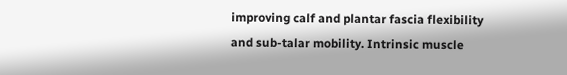improving calf and plantar fascia flexibility and sub-talar mobility. Intrinsic muscle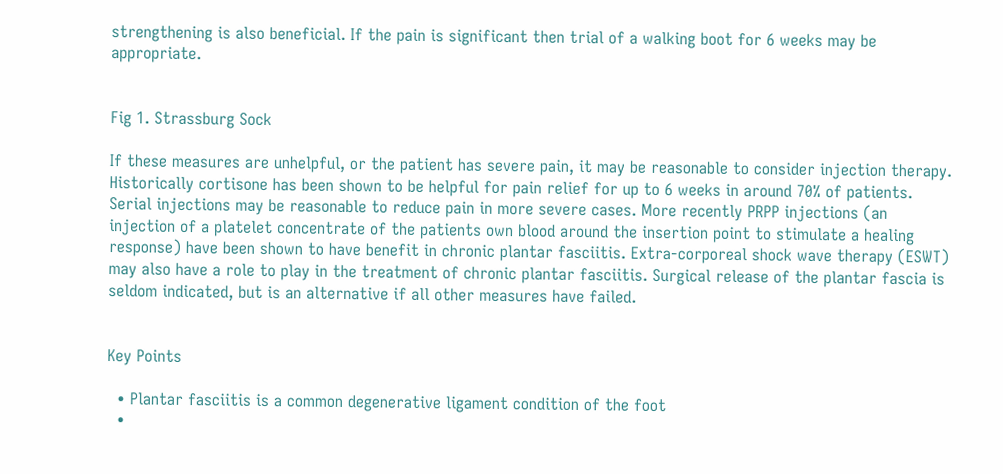strengthening is also beneficial. If the pain is significant then trial of a walking boot for 6 weeks may be appropriate.


Fig 1. Strassburg Sock

If these measures are unhelpful, or the patient has severe pain, it may be reasonable to consider injection therapy. Historically cortisone has been shown to be helpful for pain relief for up to 6 weeks in around 70% of patients. Serial injections may be reasonable to reduce pain in more severe cases. More recently PRPP injections (an injection of a platelet concentrate of the patients own blood around the insertion point to stimulate a healing response) have been shown to have benefit in chronic plantar fasciitis. Extra-corporeal shock wave therapy (ESWT) may also have a role to play in the treatment of chronic plantar fasciitis. Surgical release of the plantar fascia is seldom indicated, but is an alternative if all other measures have failed.


Key Points

  • Plantar fasciitis is a common degenerative ligament condition of the foot
  •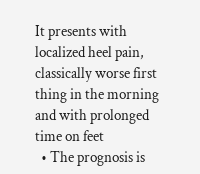It presents with localized heel pain, classically worse first thing in the morning and with prolonged time on feet
  • The prognosis is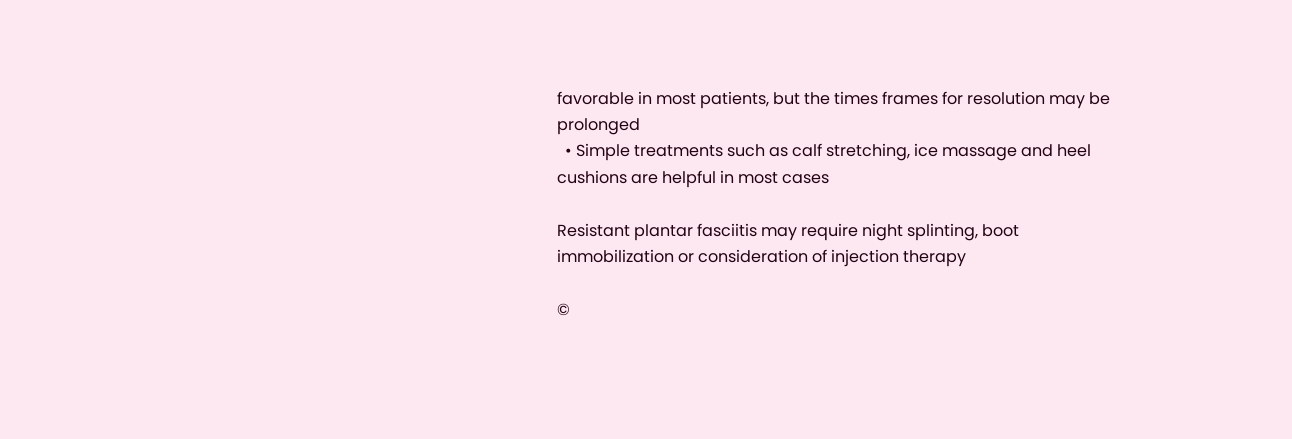favorable in most patients, but the times frames for resolution may be prolonged
  • Simple treatments such as calf stretching, ice massage and heel cushions are helpful in most cases

Resistant plantar fasciitis may require night splinting, boot immobilization or consideration of injection therapy

©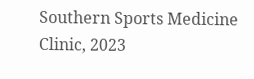Southern Sports Medicine Clinic, 2023